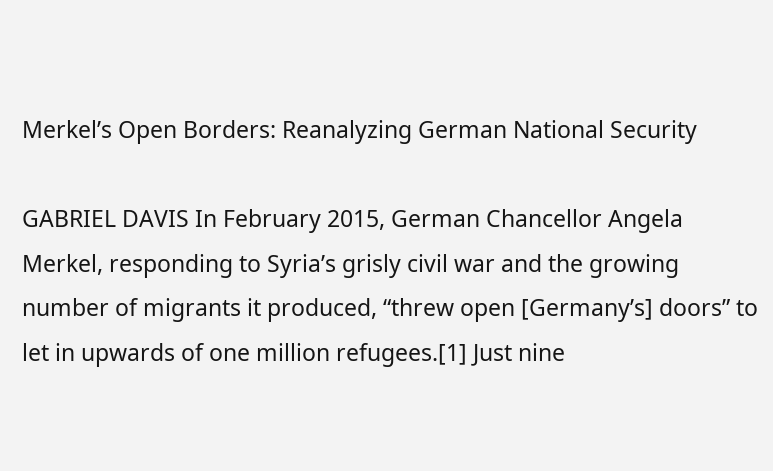Merkel’s Open Borders: Reanalyzing German National Security

GABRIEL DAVIS In February 2015, German Chancellor Angela Merkel, responding to Syria’s grisly civil war and the growing number of migrants it produced, “threw open [Germany’s] doors” to let in upwards of one million refugees.[1] Just nine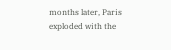months later, Paris exploded with the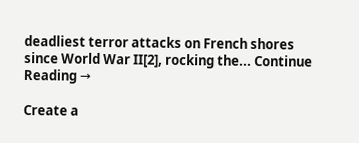deadliest terror attacks on French shores since World War II[2], rocking the... Continue Reading →

Create a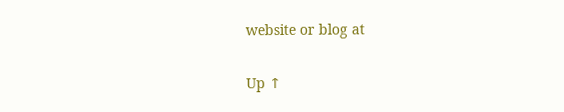website or blog at

Up ↑